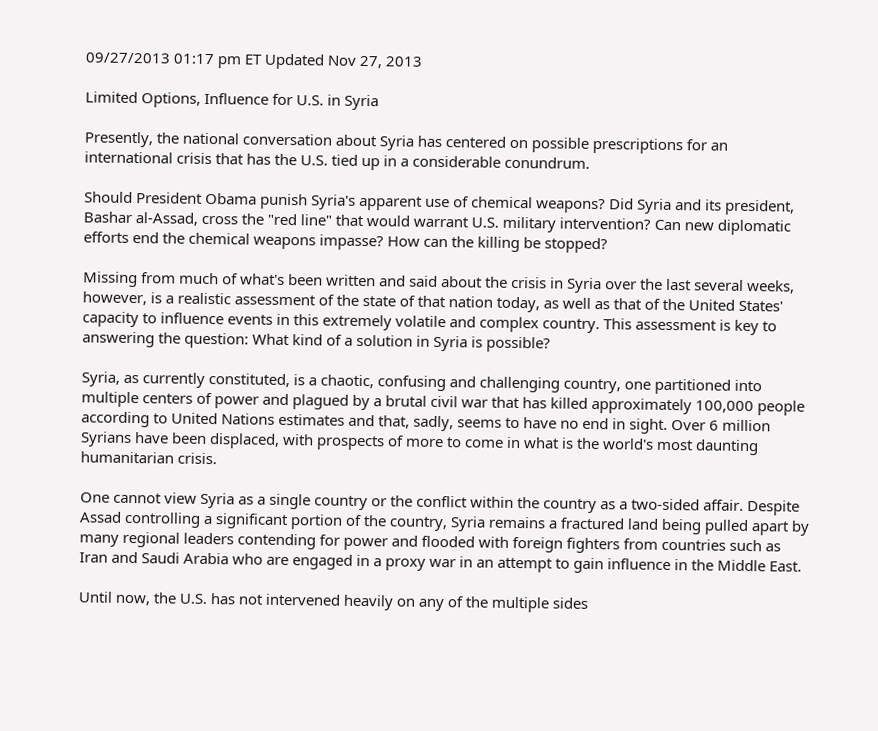09/27/2013 01:17 pm ET Updated Nov 27, 2013

Limited Options, Influence for U.S. in Syria

Presently, the national conversation about Syria has centered on possible prescriptions for an international crisis that has the U.S. tied up in a considerable conundrum.

Should President Obama punish Syria's apparent use of chemical weapons? Did Syria and its president, Bashar al-Assad, cross the "red line" that would warrant U.S. military intervention? Can new diplomatic efforts end the chemical weapons impasse? How can the killing be stopped?

Missing from much of what's been written and said about the crisis in Syria over the last several weeks, however, is a realistic assessment of the state of that nation today, as well as that of the United States' capacity to influence events in this extremely volatile and complex country. This assessment is key to answering the question: What kind of a solution in Syria is possible?

Syria, as currently constituted, is a chaotic, confusing and challenging country, one partitioned into multiple centers of power and plagued by a brutal civil war that has killed approximately 100,000 people according to United Nations estimates and that, sadly, seems to have no end in sight. Over 6 million Syrians have been displaced, with prospects of more to come in what is the world's most daunting humanitarian crisis.

One cannot view Syria as a single country or the conflict within the country as a two-sided affair. Despite Assad controlling a significant portion of the country, Syria remains a fractured land being pulled apart by many regional leaders contending for power and flooded with foreign fighters from countries such as Iran and Saudi Arabia who are engaged in a proxy war in an attempt to gain influence in the Middle East.

Until now, the U.S. has not intervened heavily on any of the multiple sides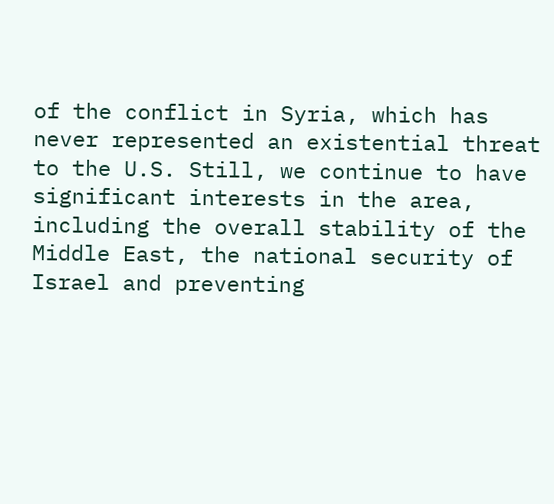of the conflict in Syria, which has never represented an existential threat to the U.S. Still, we continue to have significant interests in the area, including the overall stability of the Middle East, the national security of Israel and preventing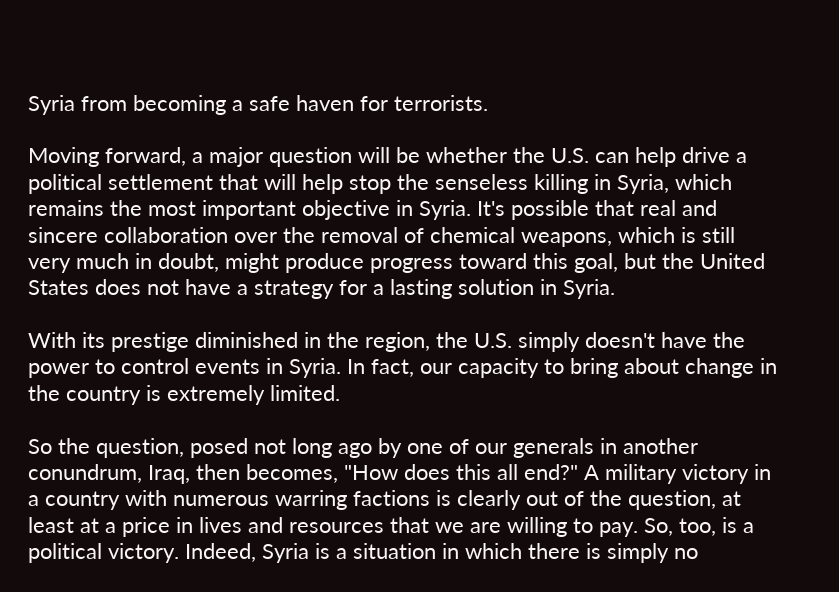Syria from becoming a safe haven for terrorists.

Moving forward, a major question will be whether the U.S. can help drive a political settlement that will help stop the senseless killing in Syria, which remains the most important objective in Syria. It's possible that real and sincere collaboration over the removal of chemical weapons, which is still very much in doubt, might produce progress toward this goal, but the United States does not have a strategy for a lasting solution in Syria.

With its prestige diminished in the region, the U.S. simply doesn't have the power to control events in Syria. In fact, our capacity to bring about change in the country is extremely limited.

So the question, posed not long ago by one of our generals in another conundrum, Iraq, then becomes, "How does this all end?" A military victory in a country with numerous warring factions is clearly out of the question, at least at a price in lives and resources that we are willing to pay. So, too, is a political victory. Indeed, Syria is a situation in which there is simply no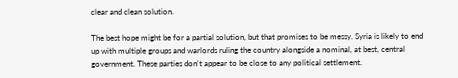clear and clean solution.

The best hope might be for a partial solution, but that promises to be messy. Syria is likely to end up with multiple groups and warlords ruling the country alongside a nominal, at best, central government. These parties don't appear to be close to any political settlement.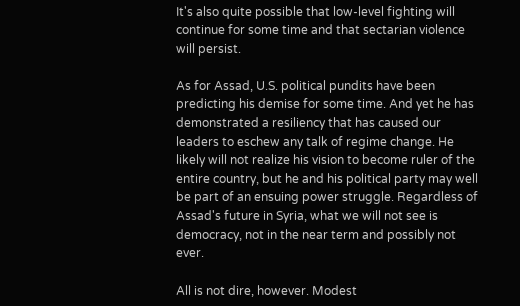It's also quite possible that low-level fighting will continue for some time and that sectarian violence will persist.

As for Assad, U.S. political pundits have been predicting his demise for some time. And yet he has demonstrated a resiliency that has caused our leaders to eschew any talk of regime change. He likely will not realize his vision to become ruler of the entire country, but he and his political party may well be part of an ensuing power struggle. Regardless of Assad's future in Syria, what we will not see is democracy, not in the near term and possibly not ever.

All is not dire, however. Modest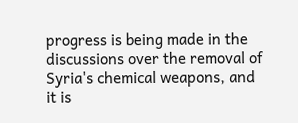progress is being made in the discussions over the removal of Syria's chemical weapons, and it is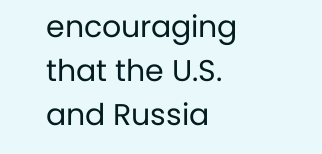encouraging that the U.S. and Russia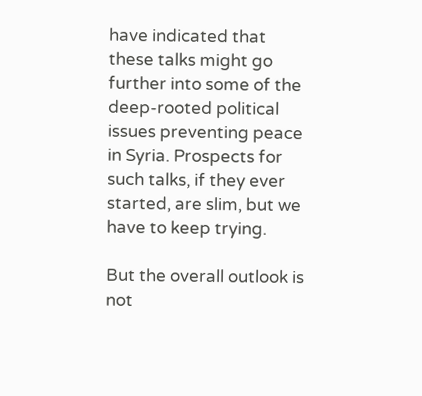have indicated that these talks might go further into some of the deep-rooted political issues preventing peace in Syria. Prospects for such talks, if they ever started, are slim, but we have to keep trying.

But the overall outlook is not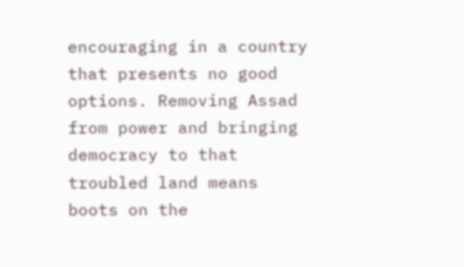encouraging in a country that presents no good options. Removing Assad from power and bringing democracy to that troubled land means boots on the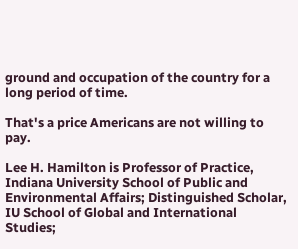ground and occupation of the country for a long period of time.

That's a price Americans are not willing to pay.

Lee H. Hamilton is Professor of Practice, Indiana University School of Public and Environmental Affairs; Distinguished Scholar, IU School of Global and International Studies;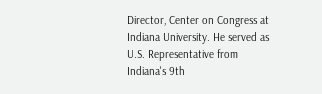Director, Center on Congress at Indiana University. He served as U.S. Representative from Indiana's 9th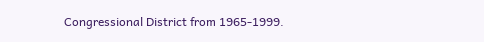Congressional District from 1965-1999.